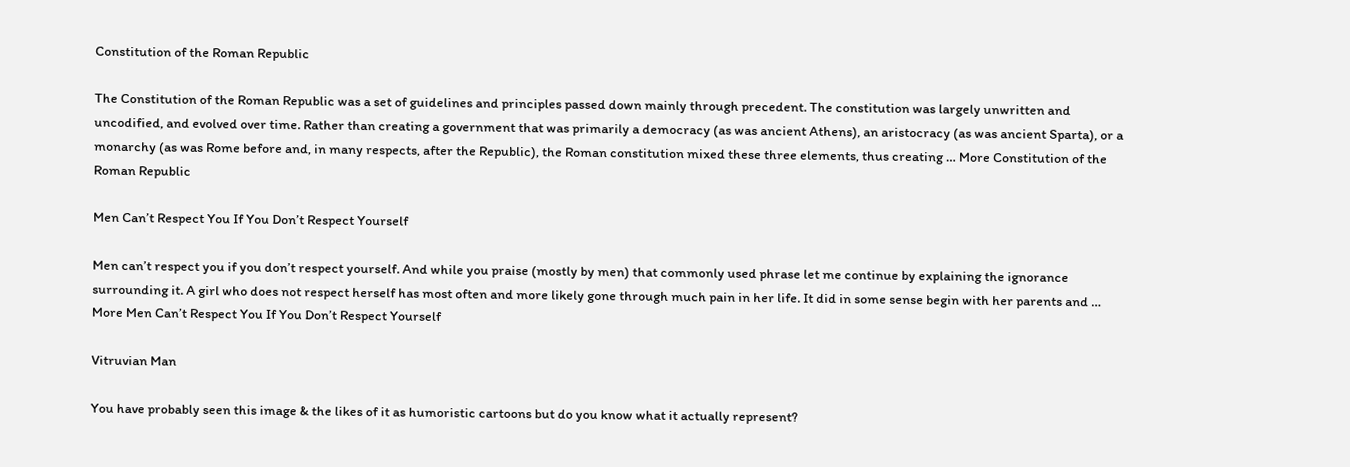Constitution of the Roman Republic

The Constitution of the Roman Republic was a set of guidelines and principles passed down mainly through precedent. The constitution was largely unwritten and uncodified, and evolved over time. Rather than creating a government that was primarily a democracy (as was ancient Athens), an aristocracy (as was ancient Sparta), or a monarchy (as was Rome before and, in many respects, after the Republic), the Roman constitution mixed these three elements, thus creating … More Constitution of the Roman Republic

Men Can’t Respect You If You Don’t Respect Yourself

Men can’t respect you if you don’t respect yourself. And while you praise (mostly by men) that commonly used phrase let me continue by explaining the ignorance surrounding it. A girl who does not respect herself has most often and more likely gone through much pain in her life. It did in some sense begin with her parents and … More Men Can’t Respect You If You Don’t Respect Yourself

Vitruvian Man

You have probably seen this image & the likes of it as humoristic cartoons but do you know what it actually represent?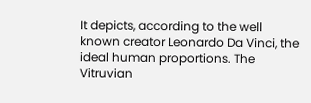It depicts, according to the well known creator Leonardo Da Vinci, the ideal human proportions. The Vitruvian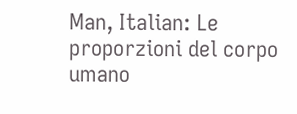Man, Italian: Le proporzioni del corpo umano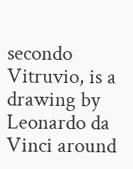secondo Vitruvio, is a drawing by Leonardo da Vinci around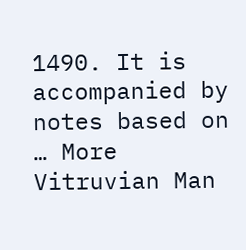1490. It is accompanied by notes based on … More Vitruvian Man